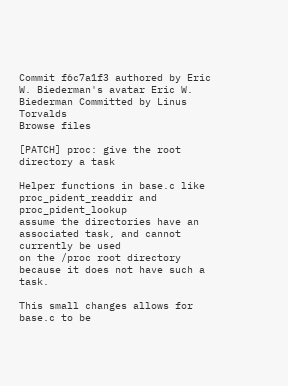Commit f6c7a1f3 authored by Eric W. Biederman's avatar Eric W. Biederman Committed by Linus Torvalds
Browse files

[PATCH] proc: give the root directory a task

Helper functions in base.c like proc_pident_readdir and proc_pident_lookup
assume the directories have an associated task, and cannot currently be used
on the /proc root directory because it does not have such a task.

This small changes allows for base.c to be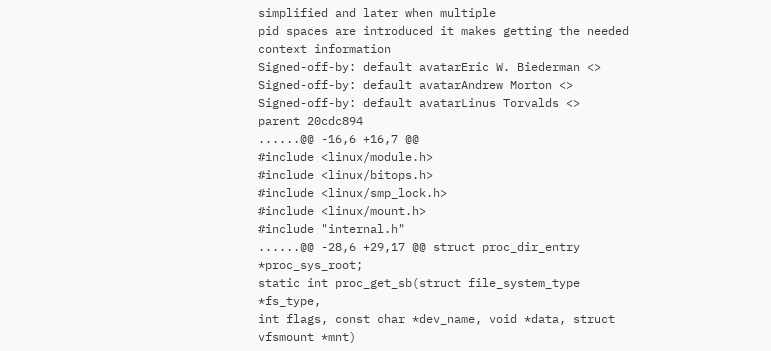simplified and later when multiple
pid spaces are introduced it makes getting the needed context information
Signed-off-by: default avatarEric W. Biederman <>
Signed-off-by: default avatarAndrew Morton <>
Signed-off-by: default avatarLinus Torvalds <>
parent 20cdc894
......@@ -16,6 +16,7 @@
#include <linux/module.h>
#include <linux/bitops.h>
#include <linux/smp_lock.h>
#include <linux/mount.h>
#include "internal.h"
......@@ -28,6 +29,17 @@ struct proc_dir_entry *proc_sys_root;
static int proc_get_sb(struct file_system_type *fs_type,
int flags, const char *dev_name, void *data, struct vfsmount *mnt)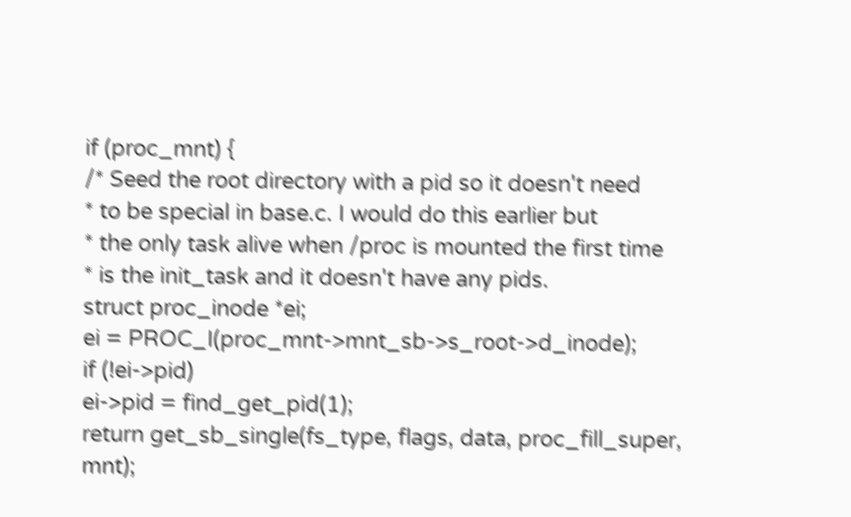if (proc_mnt) {
/* Seed the root directory with a pid so it doesn't need
* to be special in base.c. I would do this earlier but
* the only task alive when /proc is mounted the first time
* is the init_task and it doesn't have any pids.
struct proc_inode *ei;
ei = PROC_I(proc_mnt->mnt_sb->s_root->d_inode);
if (!ei->pid)
ei->pid = find_get_pid(1);
return get_sb_single(fs_type, flags, data, proc_fill_super, mnt);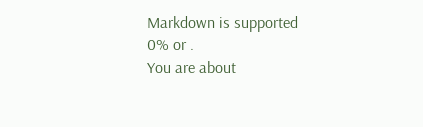Markdown is supported
0% or .
You are about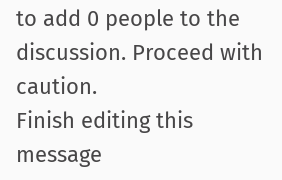to add 0 people to the discussion. Proceed with caution.
Finish editing this message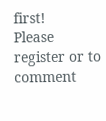first!
Please register or to comment